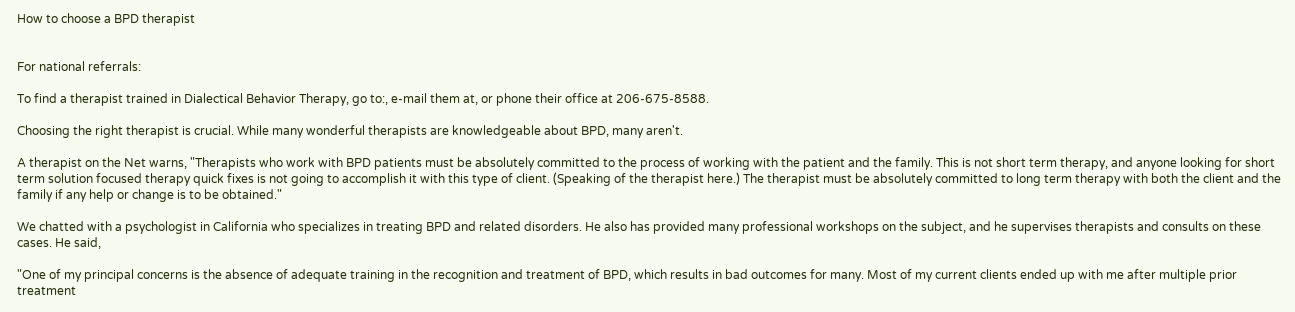How to choose a BPD therapist


For national referrals:

To find a therapist trained in Dialectical Behavior Therapy, go to:, e-mail them at, or phone their office at 206-675-8588.

Choosing the right therapist is crucial. While many wonderful therapists are knowledgeable about BPD, many aren't.

A therapist on the Net warns, "Therapists who work with BPD patients must be absolutely committed to the process of working with the patient and the family. This is not short term therapy, and anyone looking for short term solution focused therapy quick fixes is not going to accomplish it with this type of client. (Speaking of the therapist here.) The therapist must be absolutely committed to long term therapy with both the client and the family if any help or change is to be obtained."

We chatted with a psychologist in California who specializes in treating BPD and related disorders. He also has provided many professional workshops on the subject, and he supervises therapists and consults on these cases. He said,

"One of my principal concerns is the absence of adequate training in the recognition and treatment of BPD, which results in bad outcomes for many. Most of my current clients ended up with me after multiple prior treatment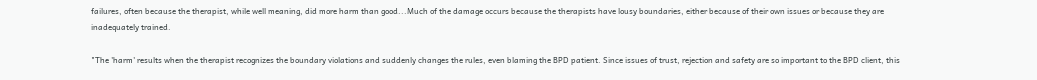failures, often because the therapist, while well meaning, did more harm than good...Much of the damage occurs because the therapists have lousy boundaries, either because of their own issues or because they are inadequately trained.

"The 'harm' results when the therapist recognizes the boundary violations and suddenly changes the rules, even blaming the BPD patient. Since issues of trust, rejection and safety are so important to the BPD client, this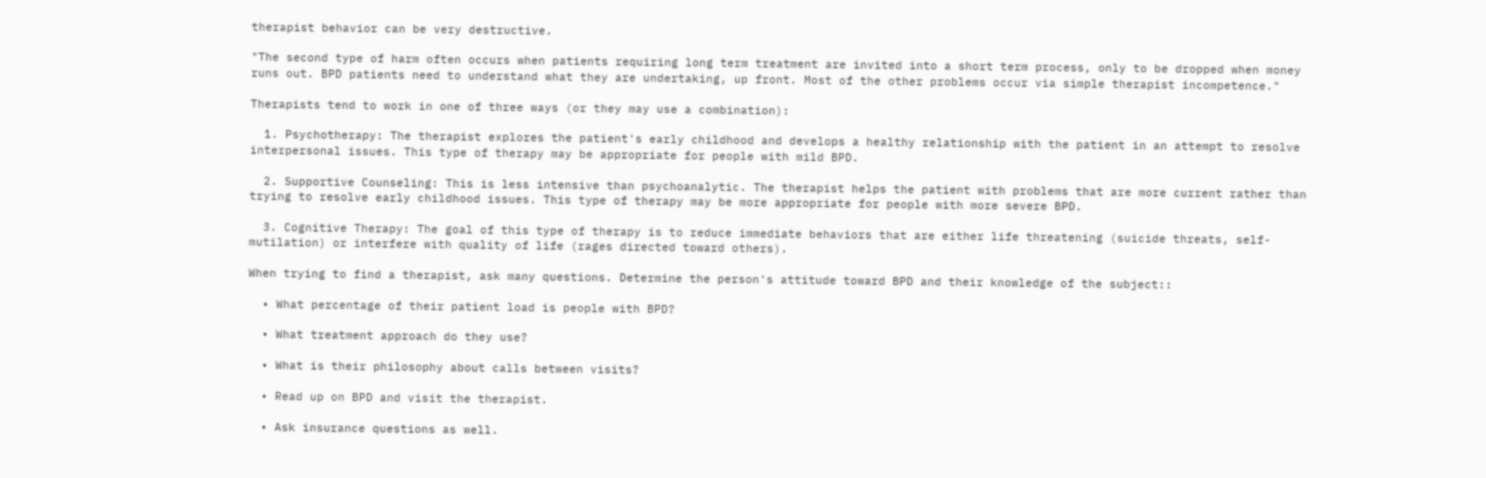therapist behavior can be very destructive.

"The second type of harm often occurs when patients requiring long term treatment are invited into a short term process, only to be dropped when money runs out. BPD patients need to understand what they are undertaking, up front. Most of the other problems occur via simple therapist incompetence."

Therapists tend to work in one of three ways (or they may use a combination):

  1. Psychotherapy: The therapist explores the patient's early childhood and develops a healthy relationship with the patient in an attempt to resolve interpersonal issues. This type of therapy may be appropriate for people with mild BPD.

  2. Supportive Counseling: This is less intensive than psychoanalytic. The therapist helps the patient with problems that are more current rather than trying to resolve early childhood issues. This type of therapy may be more appropriate for people with more severe BPD.

  3. Cognitive Therapy: The goal of this type of therapy is to reduce immediate behaviors that are either life threatening (suicide threats, self-mutilation) or interfere with quality of life (rages directed toward others).

When trying to find a therapist, ask many questions. Determine the person's attitude toward BPD and their knowledge of the subject::

  • What percentage of their patient load is people with BPD?

  • What treatment approach do they use?

  • What is their philosophy about calls between visits?

  • Read up on BPD and visit the therapist.

  • Ask insurance questions as well.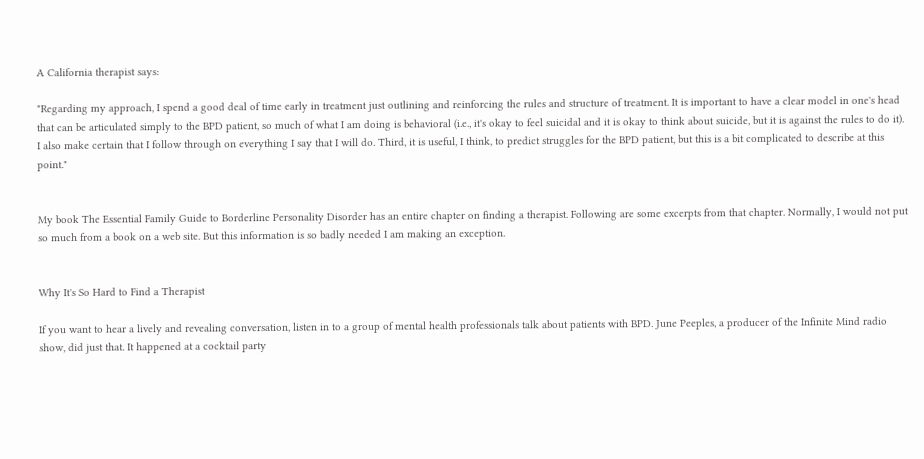A California therapist says:

"Regarding my approach, I spend a good deal of time early in treatment just outlining and reinforcing the rules and structure of treatment. It is important to have a clear model in one's head that can be articulated simply to the BPD patient, so much of what I am doing is behavioral (i.e., it's okay to feel suicidal and it is okay to think about suicide, but it is against the rules to do it). I also make certain that I follow through on everything I say that I will do. Third, it is useful, I think, to predict struggles for the BPD patient, but this is a bit complicated to describe at this point."


My book The Essential Family Guide to Borderline Personality Disorder has an entire chapter on finding a therapist. Following are some excerpts from that chapter. Normally, I would not put so much from a book on a web site. But this information is so badly needed I am making an exception.


Why It's So Hard to Find a Therapist

If you want to hear a lively and revealing conversation, listen in to a group of mental health professionals talk about patients with BPD. June Peeples, a producer of the Infinite Mind radio show, did just that. It happened at a cocktail party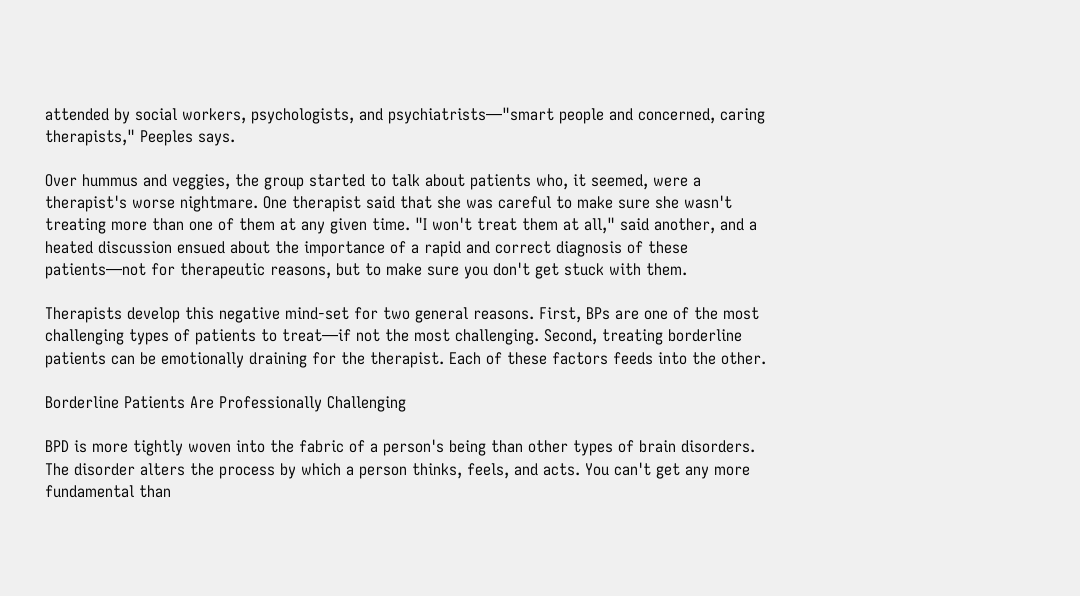attended by social workers, psychologists, and psychiatrists—"smart people and concerned, caring therapists," Peeples says.

Over hummus and veggies, the group started to talk about patients who, it seemed, were a therapist's worse nightmare. One therapist said that she was careful to make sure she wasn't treating more than one of them at any given time. "I won't treat them at all," said another, and a heated discussion ensued about the importance of a rapid and correct diagnosis of these patients—not for therapeutic reasons, but to make sure you don't get stuck with them.

Therapists develop this negative mind-set for two general reasons. First, BPs are one of the most challenging types of patients to treat—if not the most challenging. Second, treating borderline patients can be emotionally draining for the therapist. Each of these factors feeds into the other.

Borderline Patients Are Professionally Challenging

BPD is more tightly woven into the fabric of a person's being than other types of brain disorders. The disorder alters the process by which a person thinks, feels, and acts. You can't get any more fundamental than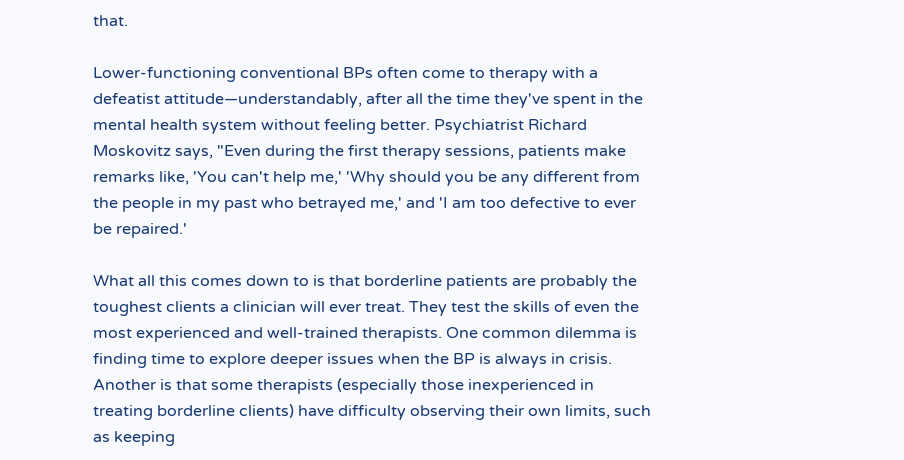that.

Lower-functioning conventional BPs often come to therapy with a defeatist attitude—understandably, after all the time they've spent in the mental health system without feeling better. Psychiatrist Richard Moskovitz says, "Even during the first therapy sessions, patients make remarks like, 'You can't help me,' 'Why should you be any different from the people in my past who betrayed me,' and 'I am too defective to ever be repaired.'

What all this comes down to is that borderline patients are probably the toughest clients a clinician will ever treat. They test the skills of even the most experienced and well-trained therapists. One common dilemma is finding time to explore deeper issues when the BP is always in crisis. Another is that some therapists (especially those inexperienced in treating borderline clients) have difficulty observing their own limits, such as keeping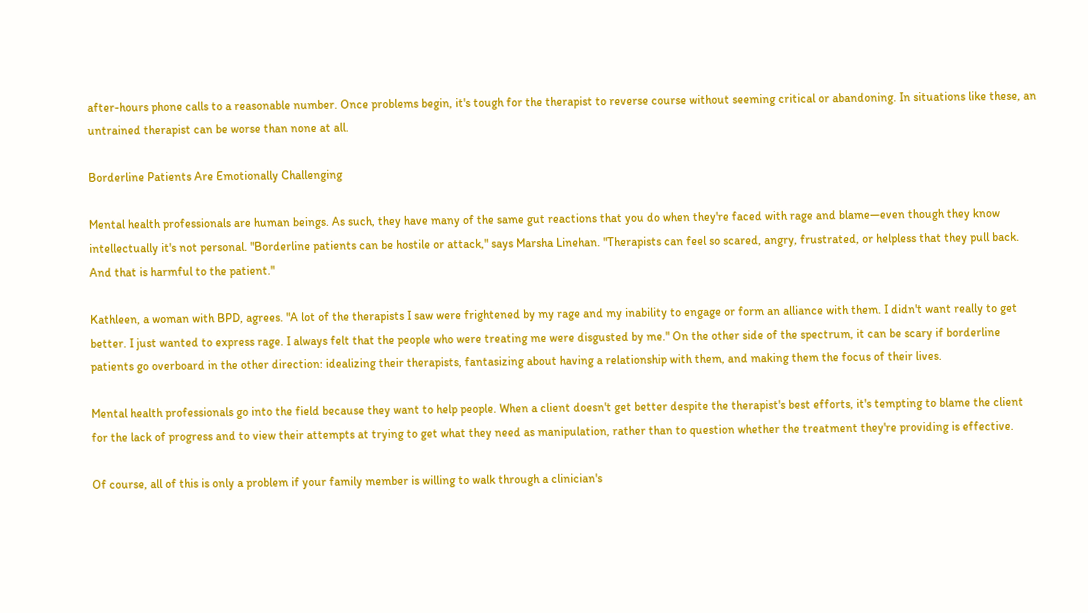after-hours phone calls to a reasonable number. Once problems begin, it's tough for the therapist to reverse course without seeming critical or abandoning. In situations like these, an untrained therapist can be worse than none at all.

Borderline Patients Are Emotionally Challenging

Mental health professionals are human beings. As such, they have many of the same gut reactions that you do when they're faced with rage and blame—even though they know intellectually it's not personal. "Borderline patients can be hostile or attack," says Marsha Linehan. "Therapists can feel so scared, angry, frustrated, or helpless that they pull back. And that is harmful to the patient."

Kathleen, a woman with BPD, agrees. "A lot of the therapists I saw were frightened by my rage and my inability to engage or form an alliance with them. I didn't want really to get better. I just wanted to express rage. I always felt that the people who were treating me were disgusted by me." On the other side of the spectrum, it can be scary if borderline patients go overboard in the other direction: idealizing their therapists, fantasizing about having a relationship with them, and making them the focus of their lives.

Mental health professionals go into the field because they want to help people. When a client doesn't get better despite the therapist's best efforts, it's tempting to blame the client for the lack of progress and to view their attempts at trying to get what they need as manipulation, rather than to question whether the treatment they're providing is effective.

Of course, all of this is only a problem if your family member is willing to walk through a clinician's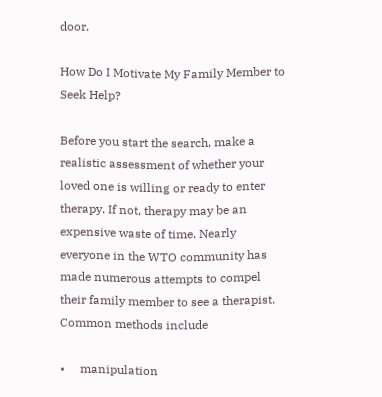door.

How Do I Motivate My Family Member to Seek Help?

Before you start the search, make a realistic assessment of whether your loved one is willing or ready to enter therapy. If not, therapy may be an expensive waste of time. Nearly everyone in the WTO community has made numerous attempts to compel their family member to see a therapist. Common methods include

•     manipulation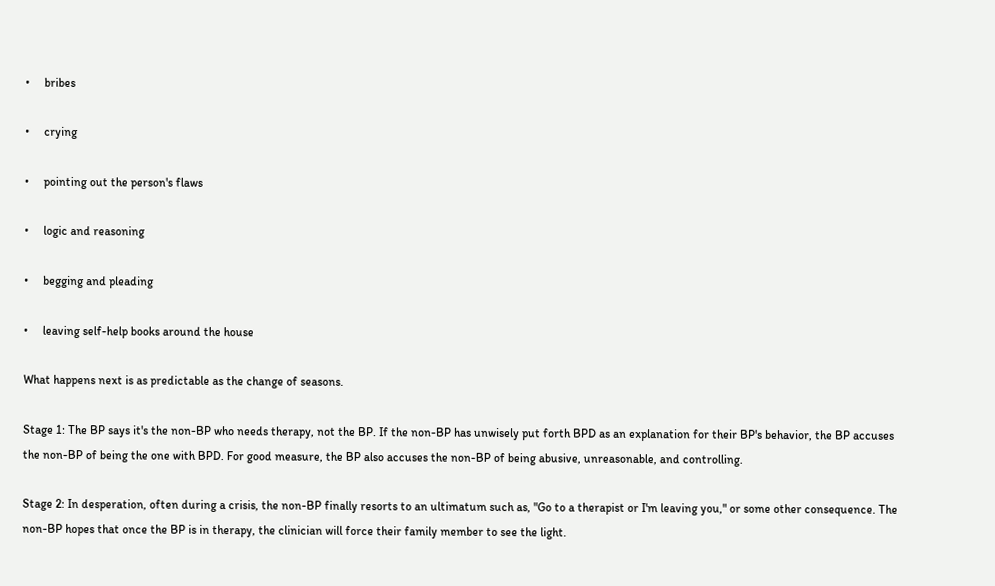•     bribes

•     crying

•     pointing out the person's flaws

•     logic and reasoning

•     begging and pleading

•     leaving self-help books around the house

What happens next is as predictable as the change of seasons.

Stage 1: The BP says it's the non-BP who needs therapy, not the BP. If the non-BP has unwisely put forth BPD as an explanation for their BP's behavior, the BP accuses the non-BP of being the one with BPD. For good measure, the BP also accuses the non-BP of being abusive, unreasonable, and controlling.

Stage 2: In desperation, often during a crisis, the non-BP finally resorts to an ultimatum such as, "Go to a therapist or I'm leaving you," or some other consequence. The non-BP hopes that once the BP is in therapy, the clinician will force their family member to see the light.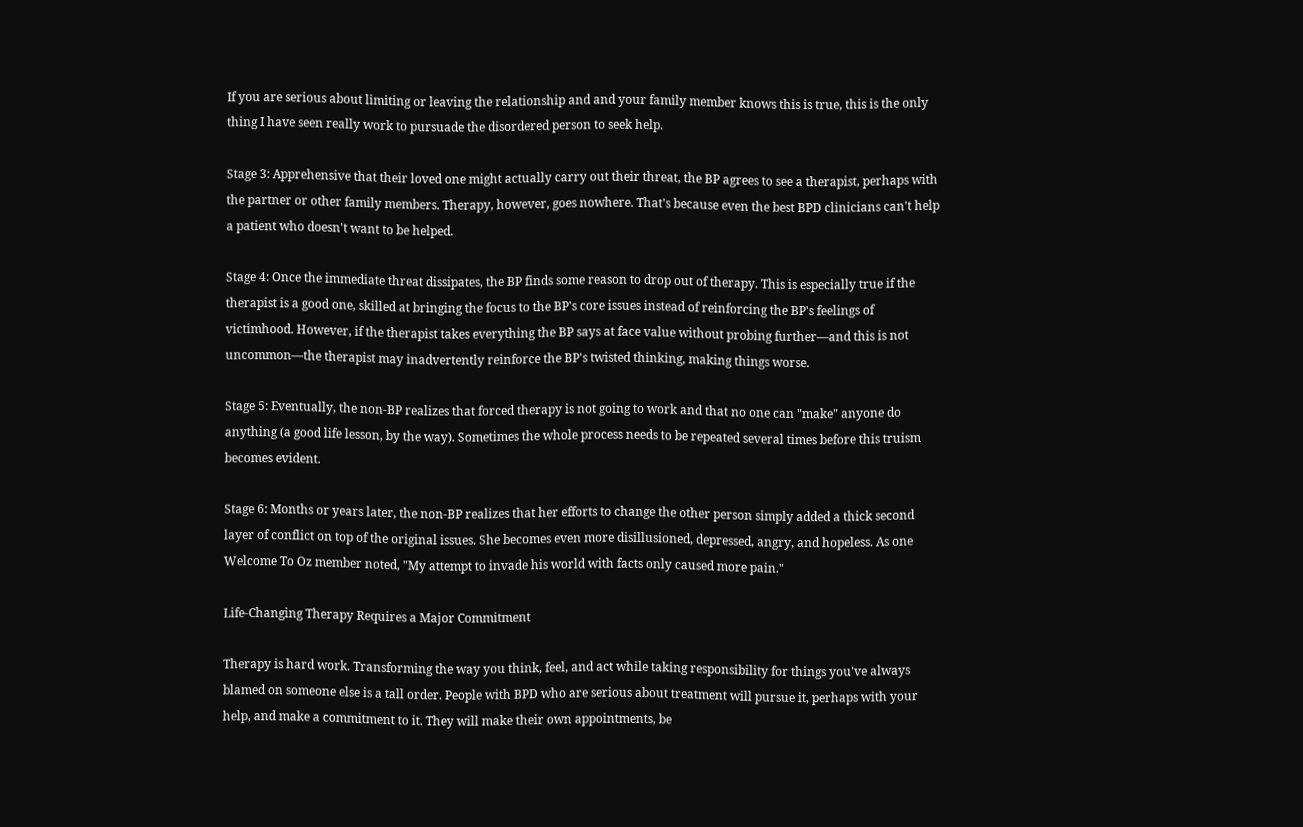If you are serious about limiting or leaving the relationship and and your family member knows this is true, this is the only thing I have seen really work to pursuade the disordered person to seek help.

Stage 3: Apprehensive that their loved one might actually carry out their threat, the BP agrees to see a therapist, perhaps with the partner or other family members. Therapy, however, goes nowhere. That's because even the best BPD clinicians can't help a patient who doesn't want to be helped.

Stage 4: Once the immediate threat dissipates, the BP finds some reason to drop out of therapy. This is especially true if the therapist is a good one, skilled at bringing the focus to the BP's core issues instead of reinforcing the BP's feelings of victimhood. However, if the therapist takes everything the BP says at face value without probing further—and this is not uncommon—the therapist may inadvertently reinforce the BP's twisted thinking, making things worse.

Stage 5: Eventually, the non-BP realizes that forced therapy is not going to work and that no one can "make" anyone do anything (a good life lesson, by the way). Sometimes the whole process needs to be repeated several times before this truism becomes evident.

Stage 6: Months or years later, the non-BP realizes that her efforts to change the other person simply added a thick second layer of conflict on top of the original issues. She becomes even more disillusioned, depressed, angry, and hopeless. As one Welcome To Oz member noted, "My attempt to invade his world with facts only caused more pain."

Life-Changing Therapy Requires a Major Commitment

Therapy is hard work. Transforming the way you think, feel, and act while taking responsibility for things you've always blamed on someone else is a tall order. People with BPD who are serious about treatment will pursue it, perhaps with your help, and make a commitment to it. They will make their own appointments, be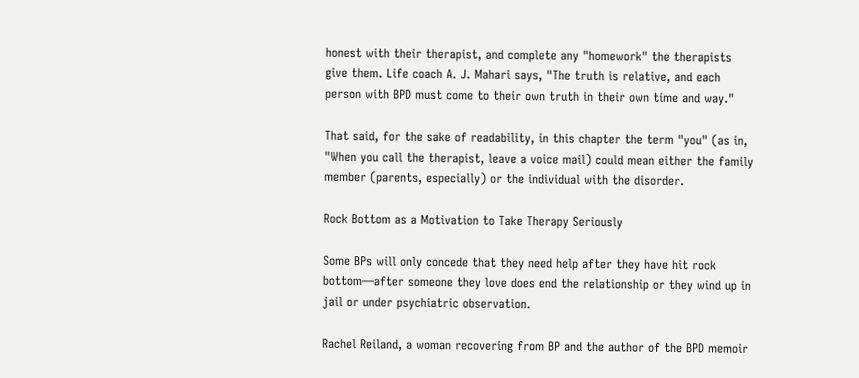honest with their therapist, and complete any "homework" the therapists give them. Life coach A. J. Mahari says, "The truth is relative, and each person with BPD must come to their own truth in their own time and way."

That said, for the sake of readability, in this chapter the term "you" (as in, "When you call the therapist, leave a voice mail) could mean either the family member (parents, especially) or the individual with the disorder.

Rock Bottom as a Motivation to Take Therapy Seriously

Some BPs will only concede that they need help after they have hit rock bottom—after someone they love does end the relationship or they wind up in jail or under psychiatric observation.

Rachel Reiland, a woman recovering from BP and the author of the BPD memoir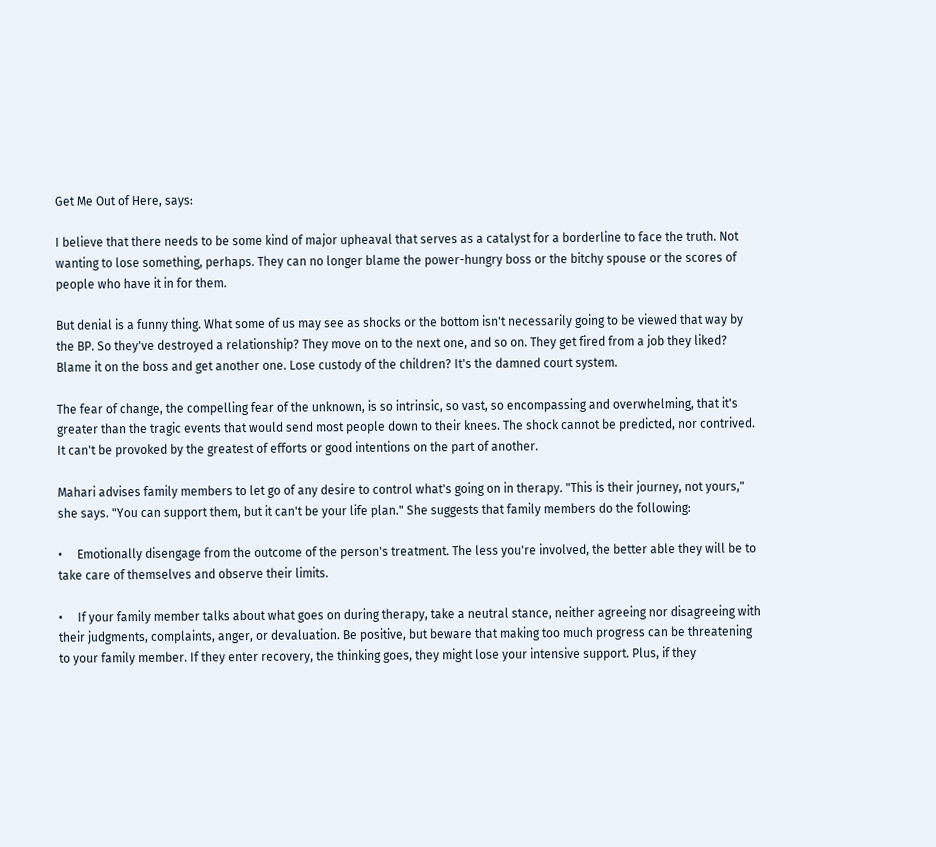Get Me Out of Here, says:

I believe that there needs to be some kind of major upheaval that serves as a catalyst for a borderline to face the truth. Not wanting to lose something, perhaps. They can no longer blame the power-hungry boss or the bitchy spouse or the scores of people who have it in for them.

But denial is a funny thing. What some of us may see as shocks or the bottom isn't necessarily going to be viewed that way by the BP. So they've destroyed a relationship? They move on to the next one, and so on. They get fired from a job they liked? Blame it on the boss and get another one. Lose custody of the children? It's the damned court system.

The fear of change, the compelling fear of the unknown, is so intrinsic, so vast, so encompassing and overwhelming, that it's greater than the tragic events that would send most people down to their knees. The shock cannot be predicted, nor contrived. It can't be provoked by the greatest of efforts or good intentions on the part of another.

Mahari advises family members to let go of any desire to control what's going on in therapy. "This is their journey, not yours," she says. "You can support them, but it can't be your life plan." She suggests that family members do the following:

•     Emotionally disengage from the outcome of the person's treatment. The less you're involved, the better able they will be to take care of themselves and observe their limits.

•     If your family member talks about what goes on during therapy, take a neutral stance, neither agreeing nor disagreeing with their judgments, complaints, anger, or devaluation. Be positive, but beware that making too much progress can be threatening to your family member. If they enter recovery, the thinking goes, they might lose your intensive support. Plus, if they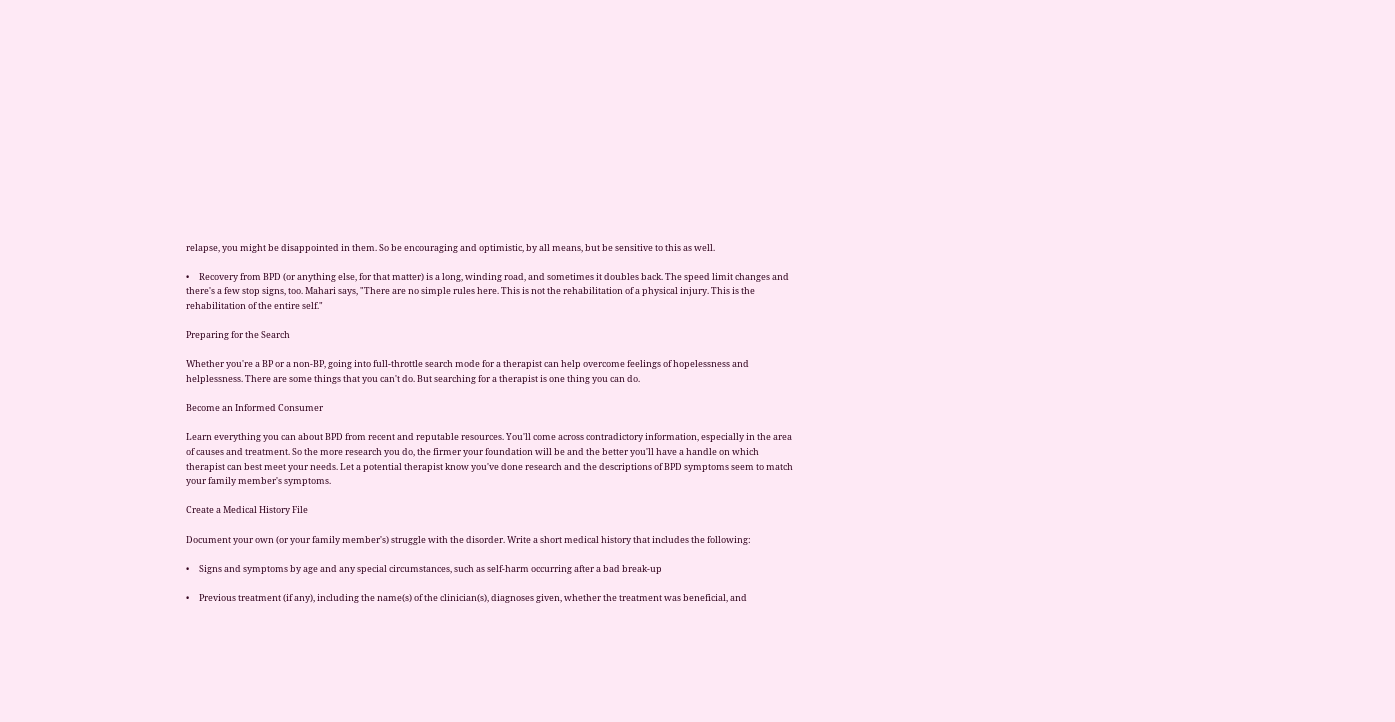relapse, you might be disappointed in them. So be encouraging and optimistic, by all means, but be sensitive to this as well.

•     Recovery from BPD (or anything else, for that matter) is a long, winding road, and sometimes it doubles back. The speed limit changes and there's a few stop signs, too. Mahari says, "There are no simple rules here. This is not the rehabilitation of a physical injury. This is the rehabilitation of the entire self."

Preparing for the Search

Whether you're a BP or a non-BP, going into full-throttle search mode for a therapist can help overcome feelings of hopelessness and helplessness. There are some things that you can't do. But searching for a therapist is one thing you can do.

Become an Informed Consumer

Learn everything you can about BPD from recent and reputable resources. You'll come across contradictory information, especially in the area of causes and treatment. So the more research you do, the firmer your foundation will be and the better you'll have a handle on which therapist can best meet your needs. Let a potential therapist know you've done research and the descriptions of BPD symptoms seem to match your family member's symptoms.

Create a Medical History File

Document your own (or your family member's) struggle with the disorder. Write a short medical history that includes the following:

•     Signs and symptoms by age and any special circumstances, such as self-harm occurring after a bad break-up

•     Previous treatment (if any), including the name(s) of the clinician(s), diagnoses given, whether the treatment was beneficial, and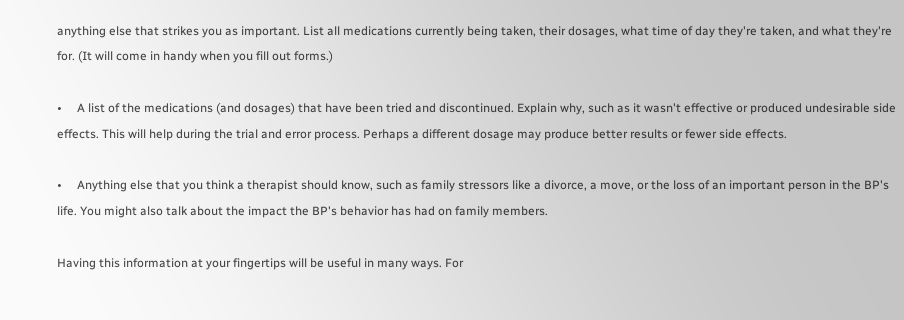anything else that strikes you as important. List all medications currently being taken, their dosages, what time of day they're taken, and what they're for. (It will come in handy when you fill out forms.)

•     A list of the medications (and dosages) that have been tried and discontinued. Explain why, such as it wasn't effective or produced undesirable side effects. This will help during the trial and error process. Perhaps a different dosage may produce better results or fewer side effects.

•     Anything else that you think a therapist should know, such as family stressors like a divorce, a move, or the loss of an important person in the BP's life. You might also talk about the impact the BP's behavior has had on family members.

Having this information at your fingertips will be useful in many ways. For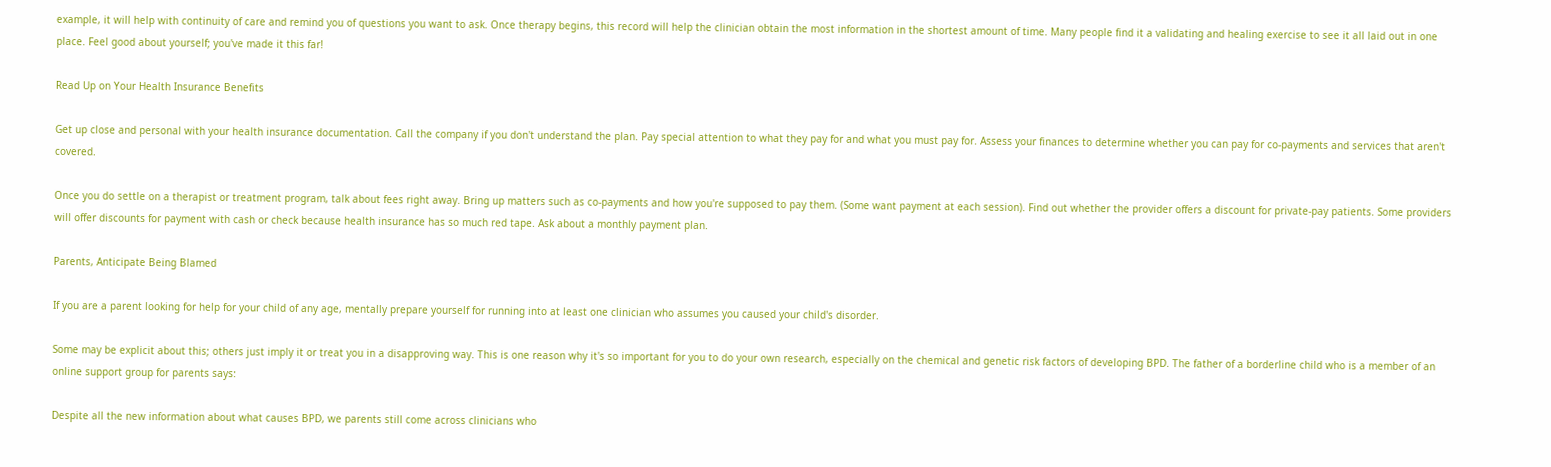example, it will help with continuity of care and remind you of questions you want to ask. Once therapy begins, this record will help the clinician obtain the most information in the shortest amount of time. Many people find it a validating and healing exercise to see it all laid out in one place. Feel good about yourself; you've made it this far!

Read Up on Your Health Insurance Benefits

Get up close and personal with your health insurance documentation. Call the company if you don't understand the plan. Pay special attention to what they pay for and what you must pay for. Assess your finances to determine whether you can pay for co-payments and services that aren't covered.

Once you do settle on a therapist or treatment program, talk about fees right away. Bring up matters such as co-payments and how you're supposed to pay them. (Some want payment at each session). Find out whether the provider offers a discount for private-pay patients. Some providers will offer discounts for payment with cash or check because health insurance has so much red tape. Ask about a monthly payment plan.

Parents, Anticipate Being Blamed

If you are a parent looking for help for your child of any age, mentally prepare yourself for running into at least one clinician who assumes you caused your child's disorder.

Some may be explicit about this; others just imply it or treat you in a disapproving way. This is one reason why it's so important for you to do your own research, especially on the chemical and genetic risk factors of developing BPD. The father of a borderline child who is a member of an online support group for parents says:

Despite all the new information about what causes BPD, we parents still come across clinicians who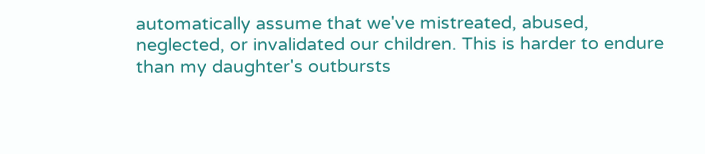automatically assume that we've mistreated, abused, neglected, or invalidated our children. This is harder to endure than my daughter's outbursts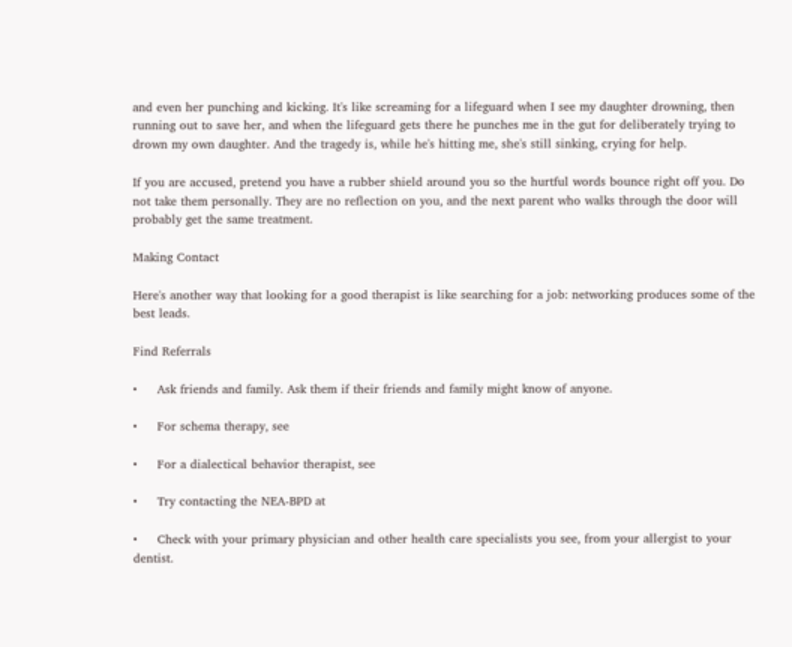and even her punching and kicking. It's like screaming for a lifeguard when I see my daughter drowning, then running out to save her, and when the lifeguard gets there he punches me in the gut for deliberately trying to drown my own daughter. And the tragedy is, while he's hitting me, she's still sinking, crying for help.

If you are accused, pretend you have a rubber shield around you so the hurtful words bounce right off you. Do not take them personally. They are no reflection on you, and the next parent who walks through the door will probably get the same treatment.

Making Contact

Here's another way that looking for a good therapist is like searching for a job: networking produces some of the best leads.

Find Referrals

•     Ask friends and family. Ask them if their friends and family might know of anyone.

•     For schema therapy, see

•     For a dialectical behavior therapist, see

•     Try contacting the NEA-BPD at

•     Check with your primary physician and other health care specialists you see, from your allergist to your dentist.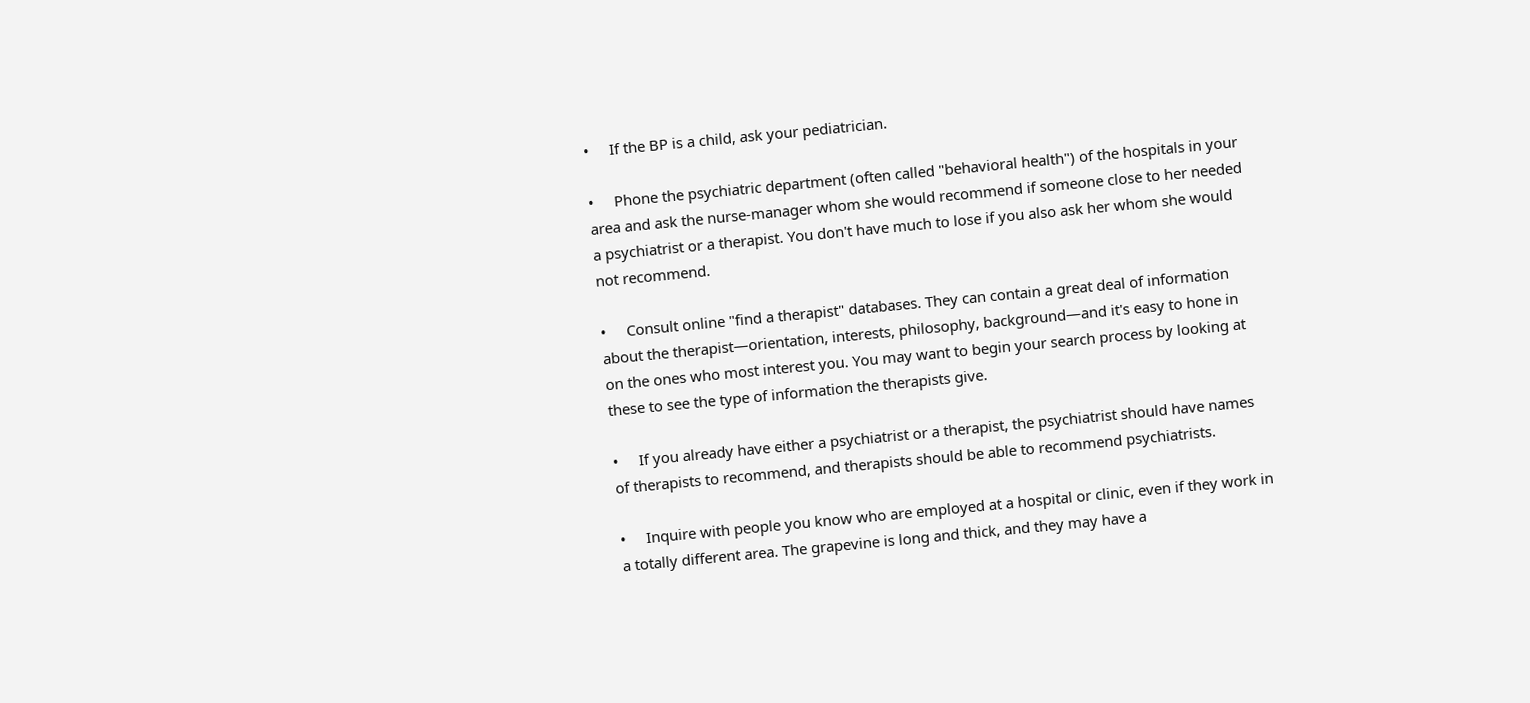•     If the BP is a child, ask your pediatrician.

•     Phone the psychiatric department (often called "behavioral health") of the hospitals in your area and ask the nurse-manager whom she would recommend if someone close to her needed a psychiatrist or a therapist. You don't have much to lose if you also ask her whom she would not recommend.

•     Consult online "find a therapist" databases. They can contain a great deal of information about the therapist—orientation, interests, philosophy, background—and it's easy to hone in on the ones who most interest you. You may want to begin your search process by looking at these to see the type of information the therapists give.

•     If you already have either a psychiatrist or a therapist, the psychiatrist should have names of therapists to recommend, and therapists should be able to recommend psychiatrists.

•     Inquire with people you know who are employed at a hospital or clinic, even if they work in a totally different area. The grapevine is long and thick, and they may have a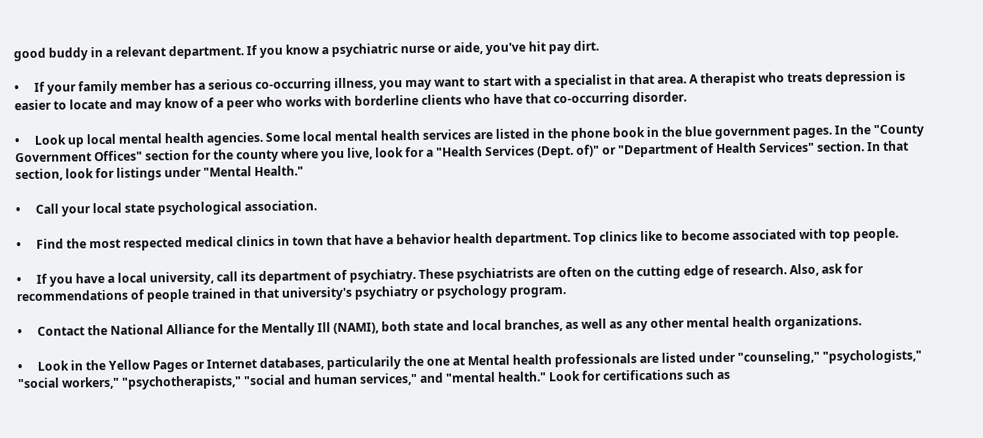good buddy in a relevant department. If you know a psychiatric nurse or aide, you've hit pay dirt.

•     If your family member has a serious co-occurring illness, you may want to start with a specialist in that area. A therapist who treats depression is easier to locate and may know of a peer who works with borderline clients who have that co-occurring disorder.

•     Look up local mental health agencies. Some local mental health services are listed in the phone book in the blue government pages. In the "County Government Offices" section for the county where you live, look for a "Health Services (Dept. of)" or "Department of Health Services" section. In that section, look for listings under "Mental Health."

•     Call your local state psychological association.

•     Find the most respected medical clinics in town that have a behavior health department. Top clinics like to become associated with top people.

•     If you have a local university, call its department of psychiatry. These psychiatrists are often on the cutting edge of research. Also, ask for recommendations of people trained in that university's psychiatry or psychology program.

•     Contact the National Alliance for the Mentally Ill (NAMI), both state and local branches, as well as any other mental health organizations.

•     Look in the Yellow Pages or Internet databases, particularily the one at Mental health professionals are listed under "counseling," "psychologists," "social workers," "psychotherapists," "social and human services," and "mental health." Look for certifications such as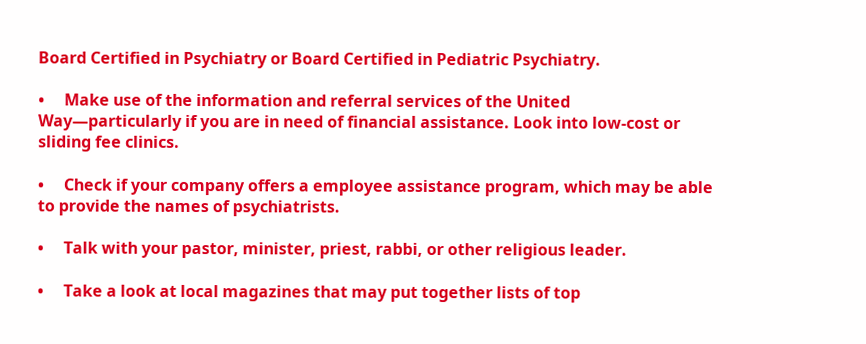Board Certified in Psychiatry or Board Certified in Pediatric Psychiatry.

•     Make use of the information and referral services of the United Way—particularly if you are in need of financial assistance. Look into low-cost or sliding fee clinics.

•     Check if your company offers a employee assistance program, which may be able to provide the names of psychiatrists.

•     Talk with your pastor, minister, priest, rabbi, or other religious leader.

•     Take a look at local magazines that may put together lists of top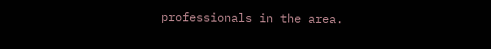professionals in the area.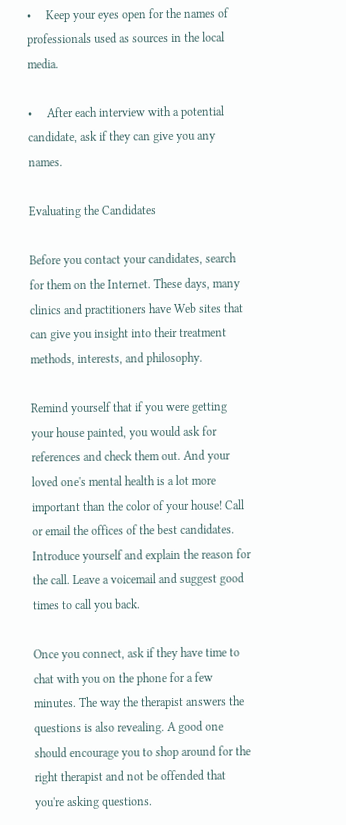•     Keep your eyes open for the names of professionals used as sources in the local media.

•     After each interview with a potential candidate, ask if they can give you any names.

Evaluating the Candidates

Before you contact your candidates, search for them on the Internet. These days, many clinics and practitioners have Web sites that can give you insight into their treatment methods, interests, and philosophy.

Remind yourself that if you were getting your house painted, you would ask for references and check them out. And your loved one's mental health is a lot more important than the color of your house! Call or email the offices of the best candidates. Introduce yourself and explain the reason for the call. Leave a voicemail and suggest good times to call you back.

Once you connect, ask if they have time to chat with you on the phone for a few minutes. The way the therapist answers the questions is also revealing. A good one should encourage you to shop around for the right therapist and not be offended that you're asking questions.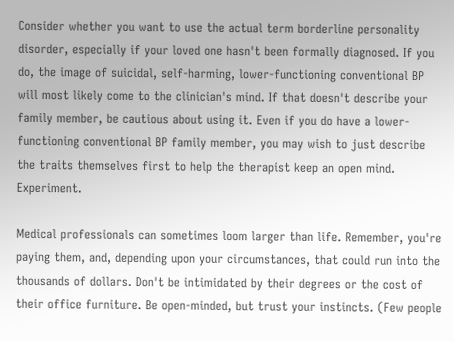Consider whether you want to use the actual term borderline personality disorder, especially if your loved one hasn't been formally diagnosed. If you do, the image of suicidal, self-harming, lower-functioning conventional BP will most likely come to the clinician's mind. If that doesn't describe your family member, be cautious about using it. Even if you do have a lower-functioning conventional BP family member, you may wish to just describe the traits themselves first to help the therapist keep an open mind. Experiment.

Medical professionals can sometimes loom larger than life. Remember, you're paying them, and, depending upon your circumstances, that could run into the thousands of dollars. Don't be intimidated by their degrees or the cost of their office furniture. Be open-minded, but trust your instincts. (Few people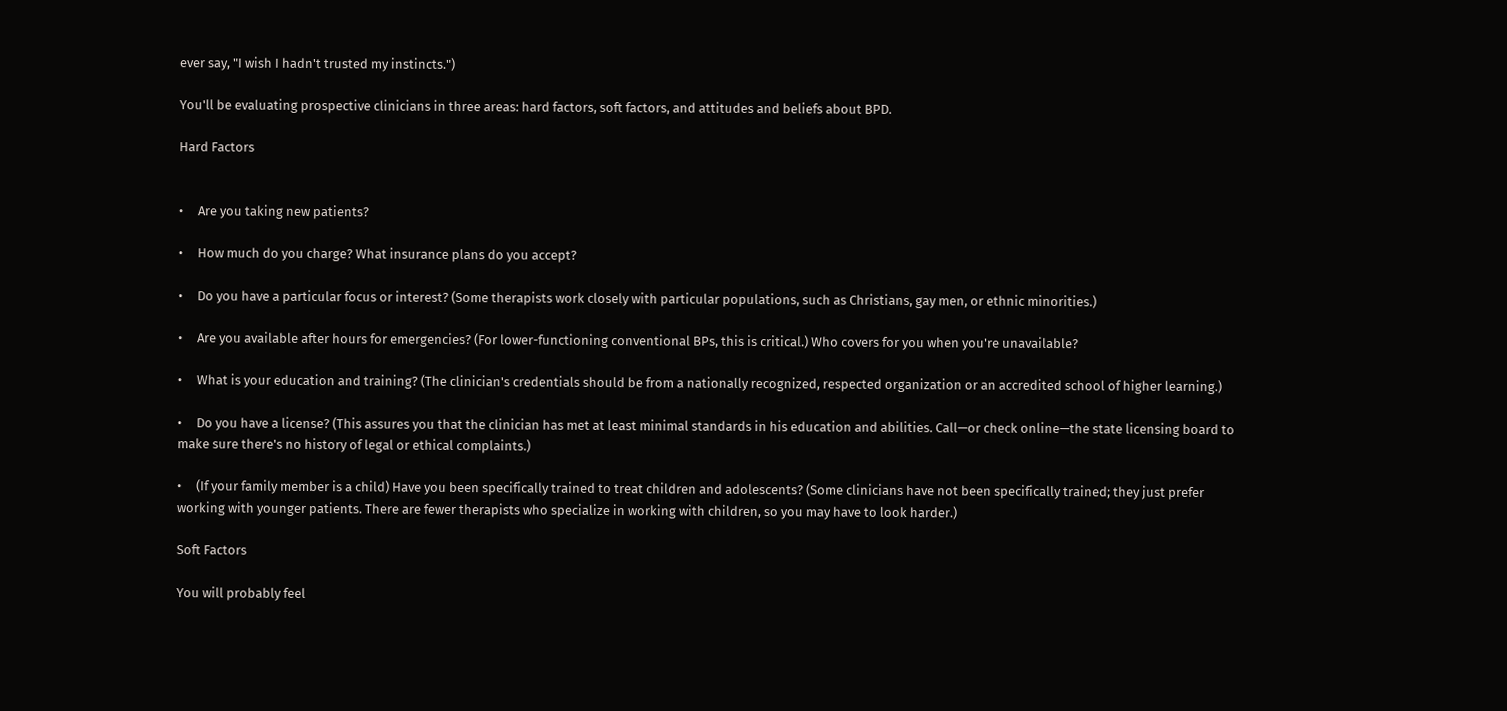ever say, "I wish I hadn't trusted my instincts.")

You'll be evaluating prospective clinicians in three areas: hard factors, soft factors, and attitudes and beliefs about BPD.

Hard Factors


•     Are you taking new patients?

•     How much do you charge? What insurance plans do you accept?

•     Do you have a particular focus or interest? (Some therapists work closely with particular populations, such as Christians, gay men, or ethnic minorities.)

•     Are you available after hours for emergencies? (For lower-functioning conventional BPs, this is critical.) Who covers for you when you're unavailable?

•     What is your education and training? (The clinician's credentials should be from a nationally recognized, respected organization or an accredited school of higher learning.)

•     Do you have a license? (This assures you that the clinician has met at least minimal standards in his education and abilities. Call—or check online—the state licensing board to make sure there's no history of legal or ethical complaints.)

•     (If your family member is a child) Have you been specifically trained to treat children and adolescents? (Some clinicians have not been specifically trained; they just prefer working with younger patients. There are fewer therapists who specialize in working with children, so you may have to look harder.)

Soft Factors

You will probably feel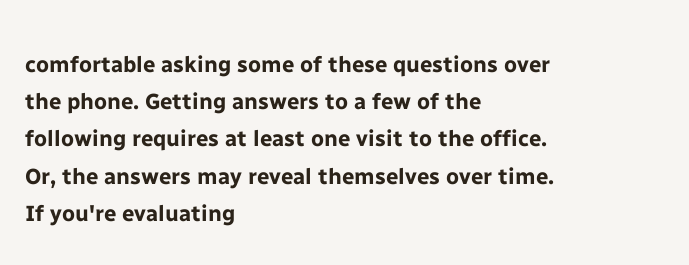comfortable asking some of these questions over the phone. Getting answers to a few of the following requires at least one visit to the office. Or, the answers may reveal themselves over time. If you're evaluating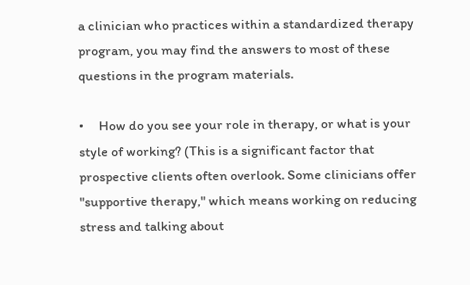a clinician who practices within a standardized therapy program, you may find the answers to most of these questions in the program materials.

•     How do you see your role in therapy, or what is your style of working? (This is a significant factor that prospective clients often overlook. Some clinicians offer "supportive therapy," which means working on reducing stress and talking about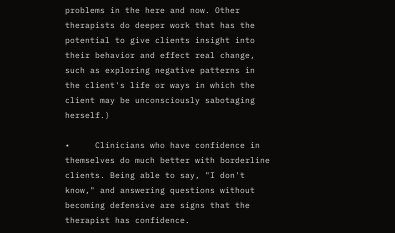problems in the here and now. Other therapists do deeper work that has the potential to give clients insight into their behavior and effect real change, such as exploring negative patterns in the client's life or ways in which the client may be unconsciously sabotaging herself.)

•     Clinicians who have confidence in themselves do much better with borderline clients. Being able to say, "I don't know," and answering questions without becoming defensive are signs that the therapist has confidence.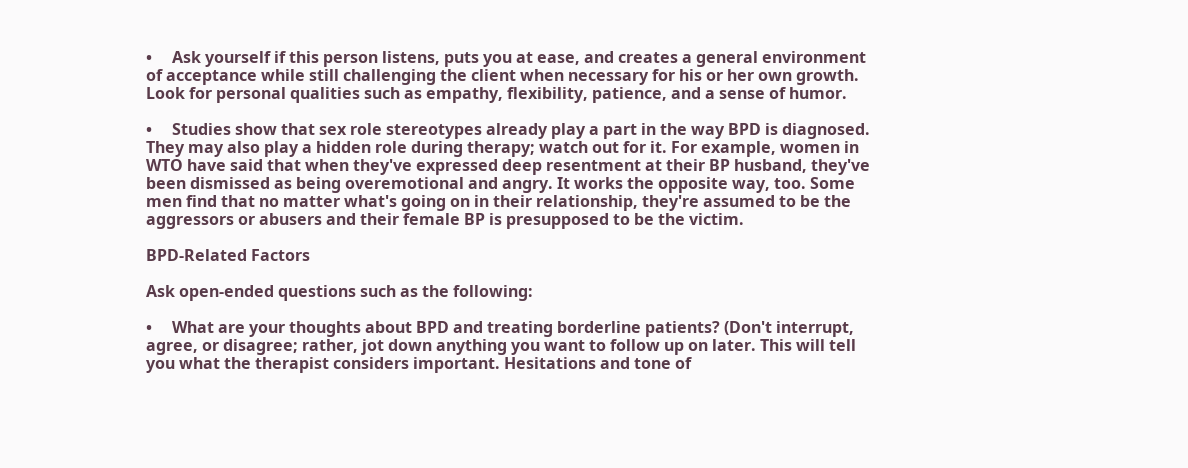•     Ask yourself if this person listens, puts you at ease, and creates a general environment of acceptance while still challenging the client when necessary for his or her own growth. Look for personal qualities such as empathy, flexibility, patience, and a sense of humor.

•     Studies show that sex role stereotypes already play a part in the way BPD is diagnosed. They may also play a hidden role during therapy; watch out for it. For example, women in WTO have said that when they've expressed deep resentment at their BP husband, they've been dismissed as being overemotional and angry. It works the opposite way, too. Some men find that no matter what's going on in their relationship, they're assumed to be the aggressors or abusers and their female BP is presupposed to be the victim.

BPD-Related Factors

Ask open-ended questions such as the following:

•     What are your thoughts about BPD and treating borderline patients? (Don't interrupt, agree, or disagree; rather, jot down anything you want to follow up on later. This will tell you what the therapist considers important. Hesitations and tone of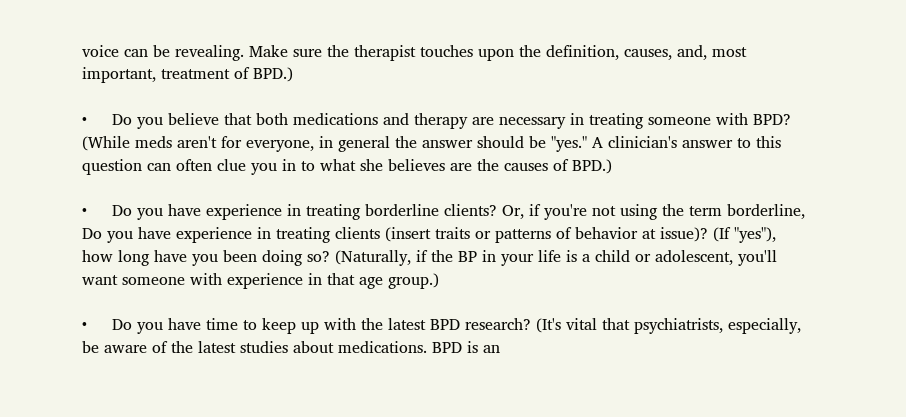voice can be revealing. Make sure the therapist touches upon the definition, causes, and, most important, treatment of BPD.)

•     Do you believe that both medications and therapy are necessary in treating someone with BPD? (While meds aren't for everyone, in general the answer should be "yes." A clinician's answer to this question can often clue you in to what she believes are the causes of BPD.)

•     Do you have experience in treating borderline clients? Or, if you're not using the term borderline, Do you have experience in treating clients (insert traits or patterns of behavior at issue)? (If "yes"), how long have you been doing so? (Naturally, if the BP in your life is a child or adolescent, you'll want someone with experience in that age group.)

•     Do you have time to keep up with the latest BPD research? (It's vital that psychiatrists, especially, be aware of the latest studies about medications. BPD is an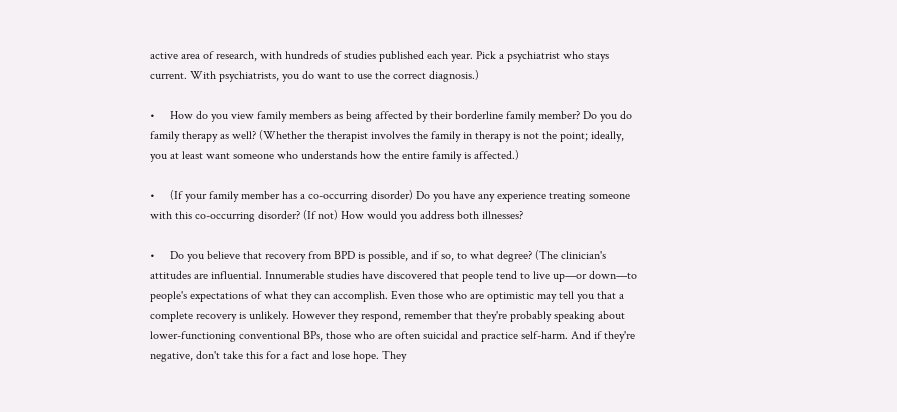active area of research, with hundreds of studies published each year. Pick a psychiatrist who stays current. With psychiatrists, you do want to use the correct diagnosis.)

•     How do you view family members as being affected by their borderline family member? Do you do family therapy as well? (Whether the therapist involves the family in therapy is not the point; ideally, you at least want someone who understands how the entire family is affected.)

•     (If your family member has a co-occurring disorder) Do you have any experience treating someone with this co-occurring disorder? (If not) How would you address both illnesses?

•     Do you believe that recovery from BPD is possible, and if so, to what degree? (The clinician's attitudes are influential. Innumerable studies have discovered that people tend to live up—or down—to people's expectations of what they can accomplish. Even those who are optimistic may tell you that a complete recovery is unlikely. However they respond, remember that they're probably speaking about lower-functioning conventional BPs, those who are often suicidal and practice self-harm. And if they're negative, don't take this for a fact and lose hope. They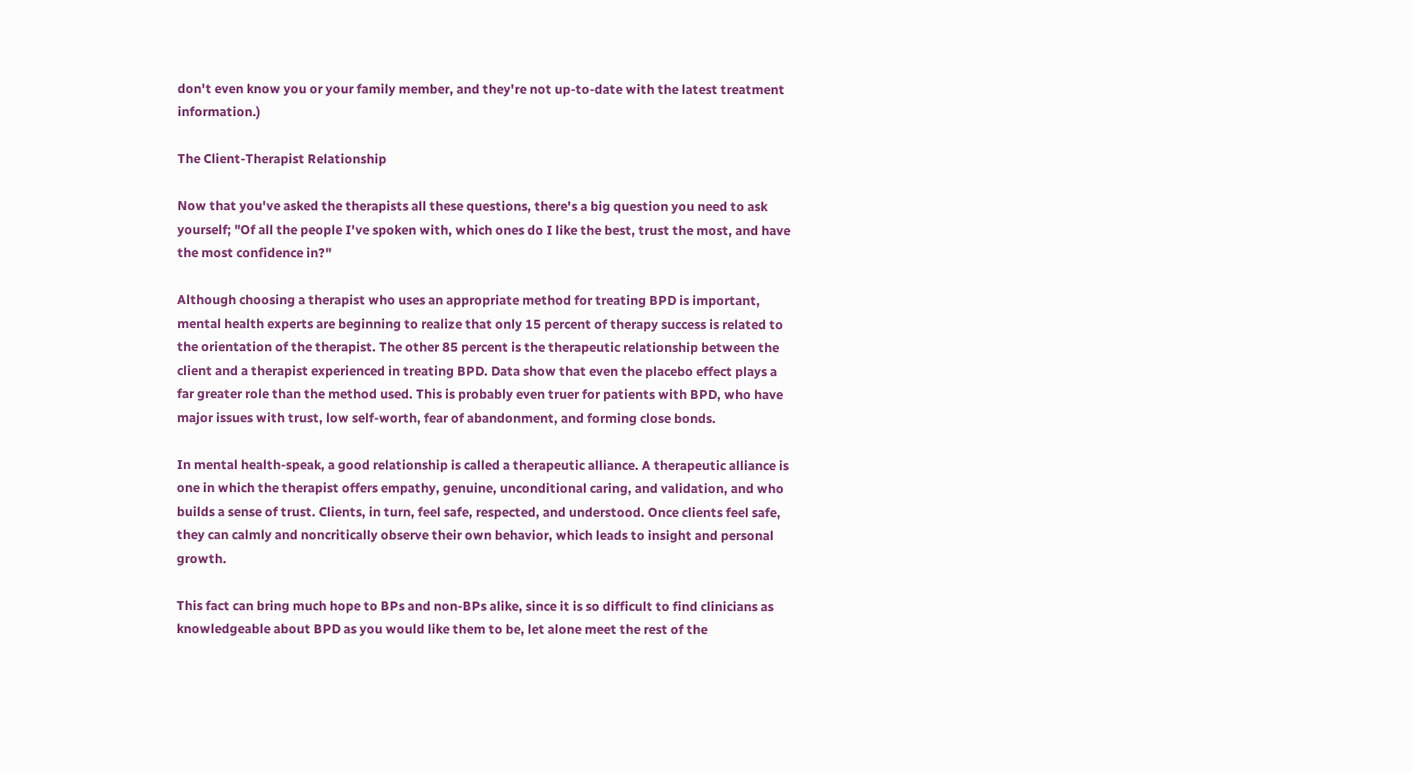don't even know you or your family member, and they're not up-to-date with the latest treatment information.)

The Client-Therapist Relationship

Now that you've asked the therapists all these questions, there's a big question you need to ask yourself; "Of all the people I've spoken with, which ones do I like the best, trust the most, and have the most confidence in?"

Although choosing a therapist who uses an appropriate method for treating BPD is important, mental health experts are beginning to realize that only 15 percent of therapy success is related to the orientation of the therapist. The other 85 percent is the therapeutic relationship between the client and a therapist experienced in treating BPD. Data show that even the placebo effect plays a far greater role than the method used. This is probably even truer for patients with BPD, who have major issues with trust, low self-worth, fear of abandonment, and forming close bonds.

In mental health-speak, a good relationship is called a therapeutic alliance. A therapeutic alliance is one in which the therapist offers empathy, genuine, unconditional caring, and validation, and who builds a sense of trust. Clients, in turn, feel safe, respected, and understood. Once clients feel safe, they can calmly and noncritically observe their own behavior, which leads to insight and personal growth.

This fact can bring much hope to BPs and non-BPs alike, since it is so difficult to find clinicians as knowledgeable about BPD as you would like them to be, let alone meet the rest of the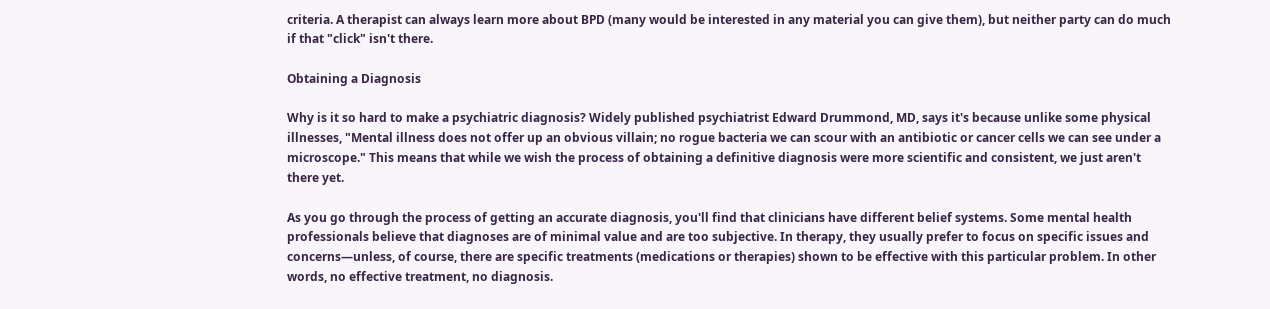criteria. A therapist can always learn more about BPD (many would be interested in any material you can give them), but neither party can do much if that "click" isn't there.

Obtaining a Diagnosis

Why is it so hard to make a psychiatric diagnosis? Widely published psychiatrist Edward Drummond, MD, says it's because unlike some physical illnesses, "Mental illness does not offer up an obvious villain; no rogue bacteria we can scour with an antibiotic or cancer cells we can see under a microscope." This means that while we wish the process of obtaining a definitive diagnosis were more scientific and consistent, we just aren't there yet.

As you go through the process of getting an accurate diagnosis, you'll find that clinicians have different belief systems. Some mental health professionals believe that diagnoses are of minimal value and are too subjective. In therapy, they usually prefer to focus on specific issues and concerns—unless, of course, there are specific treatments (medications or therapies) shown to be effective with this particular problem. In other words, no effective treatment, no diagnosis.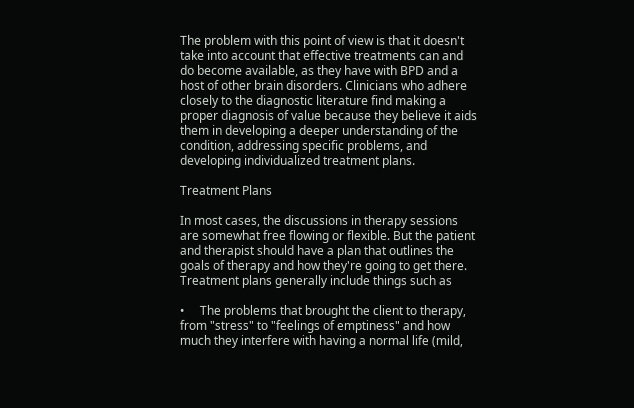The problem with this point of view is that it doesn't take into account that effective treatments can and do become available, as they have with BPD and a host of other brain disorders. Clinicians who adhere closely to the diagnostic literature find making a proper diagnosis of value because they believe it aids them in developing a deeper understanding of the condition, addressing specific problems, and developing individualized treatment plans.

Treatment Plans

In most cases, the discussions in therapy sessions are somewhat free flowing or flexible. But the patient and therapist should have a plan that outlines the goals of therapy and how they're going to get there. Treatment plans generally include things such as

•     The problems that brought the client to therapy, from "stress" to "feelings of emptiness" and how much they interfere with having a normal life (mild,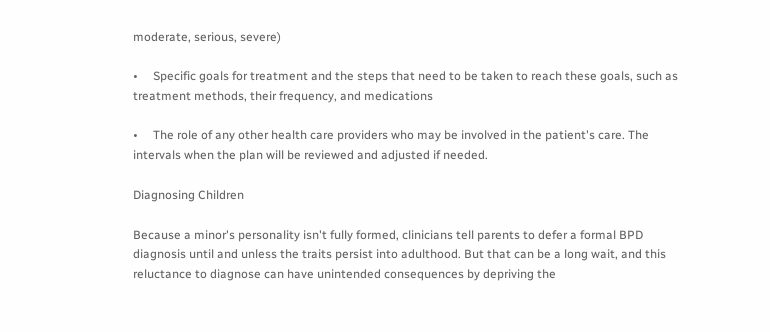moderate, serious, severe)

•     Specific goals for treatment and the steps that need to be taken to reach these goals, such as treatment methods, their frequency, and medications

•     The role of any other health care providers who may be involved in the patient's care. The intervals when the plan will be reviewed and adjusted if needed.

Diagnosing Children

Because a minor's personality isn't fully formed, clinicians tell parents to defer a formal BPD diagnosis until and unless the traits persist into adulthood. But that can be a long wait, and this reluctance to diagnose can have unintended consequences by depriving the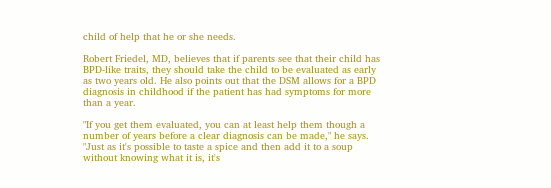child of help that he or she needs.

Robert Friedel, MD, believes that if parents see that their child has BPD-like traits, they should take the child to be evaluated as early as two years old. He also points out that the DSM allows for a BPD diagnosis in childhood if the patient has had symptoms for more than a year.

"If you get them evaluated, you can at least help them though a number of years before a clear diagnosis can be made," he says. "Just as it's possible to taste a spice and then add it to a soup without knowing what it is, it's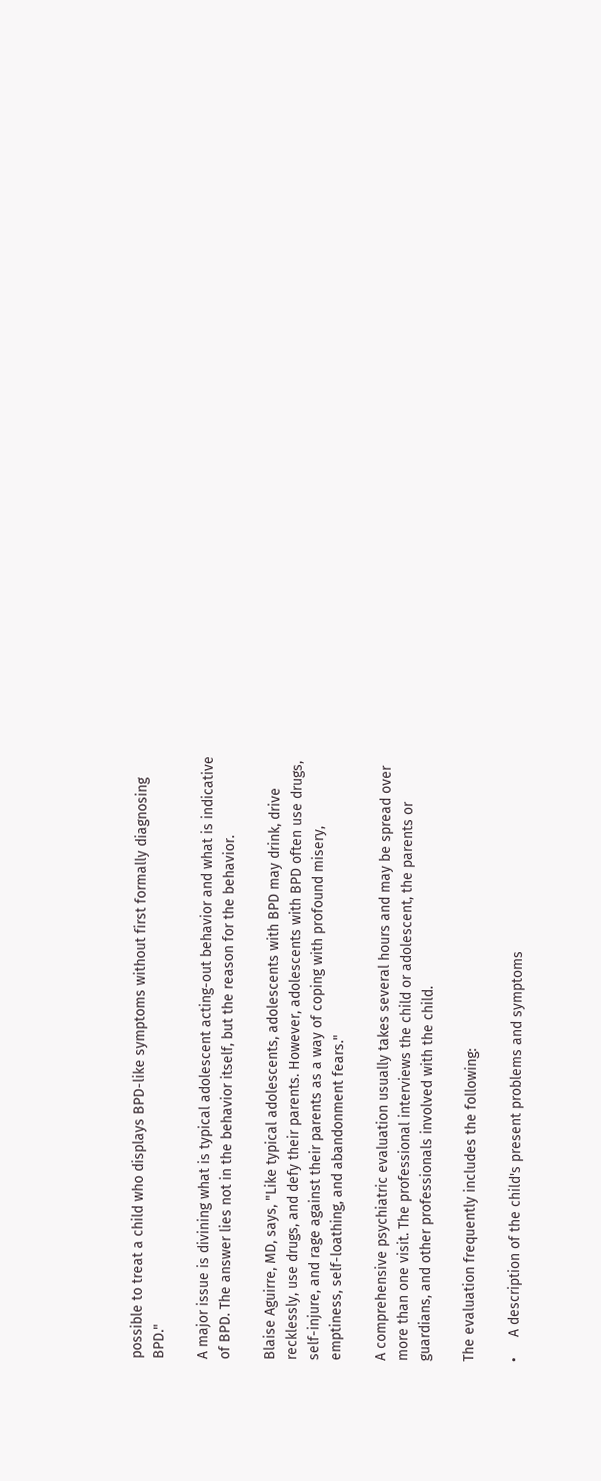possible to treat a child who displays BPD-like symptoms without first formally diagnosing BPD."

A major issue is divining what is typical adolescent acting-out behavior and what is indicative of BPD. The answer lies not in the behavior itself, but the reason for the behavior.

Blaise Aguirre, MD, says, "Like typical adolescents, adolescents with BPD may drink, drive recklessly, use drugs, and defy their parents. However, adolescents with BPD often use drugs, self-injure, and rage against their parents as a way of coping with profound misery, emptiness, self-loathing, and abandonment fears."

A comprehensive psychiatric evaluation usually takes several hours and may be spread over more than one visit. The professional interviews the child or adolescent, the parents or guardians, and other professionals involved with the child.

The evaluation frequently includes the following:

•     A description of the child's present problems and symptoms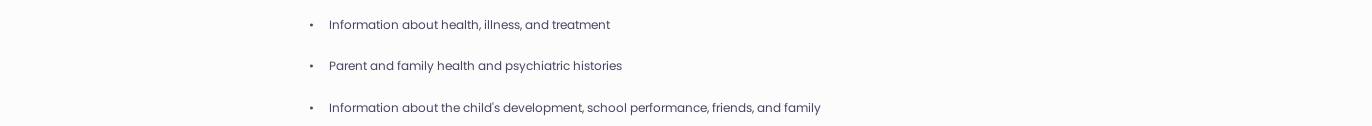•     Information about health, illness, and treatment

•     Parent and family health and psychiatric histories

•     Information about the child's development, school performance, friends, and family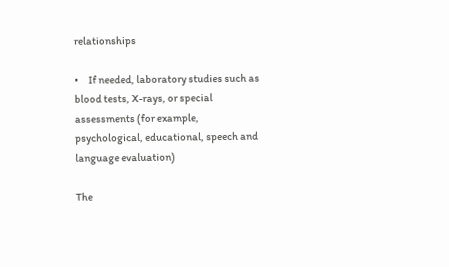relationships

•     If needed, laboratory studies such as blood tests, X-rays, or special assessments (for example, psychological, educational, speech and language evaluation)

The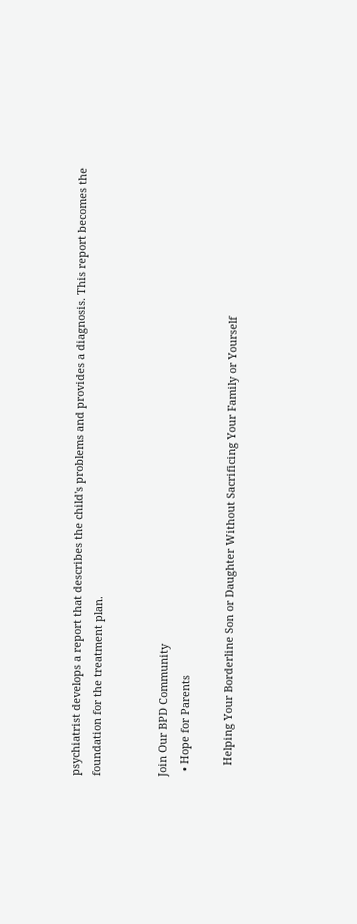psychiatrist develops a report that describes the child's problems and provides a diagnosis. This report becomes the foundation for the treatment plan.


Join Our BPD Community
  • Hope for Parents

    Helping Your Borderline Son or Daughter Without Sacrificing Your Family or Yourself